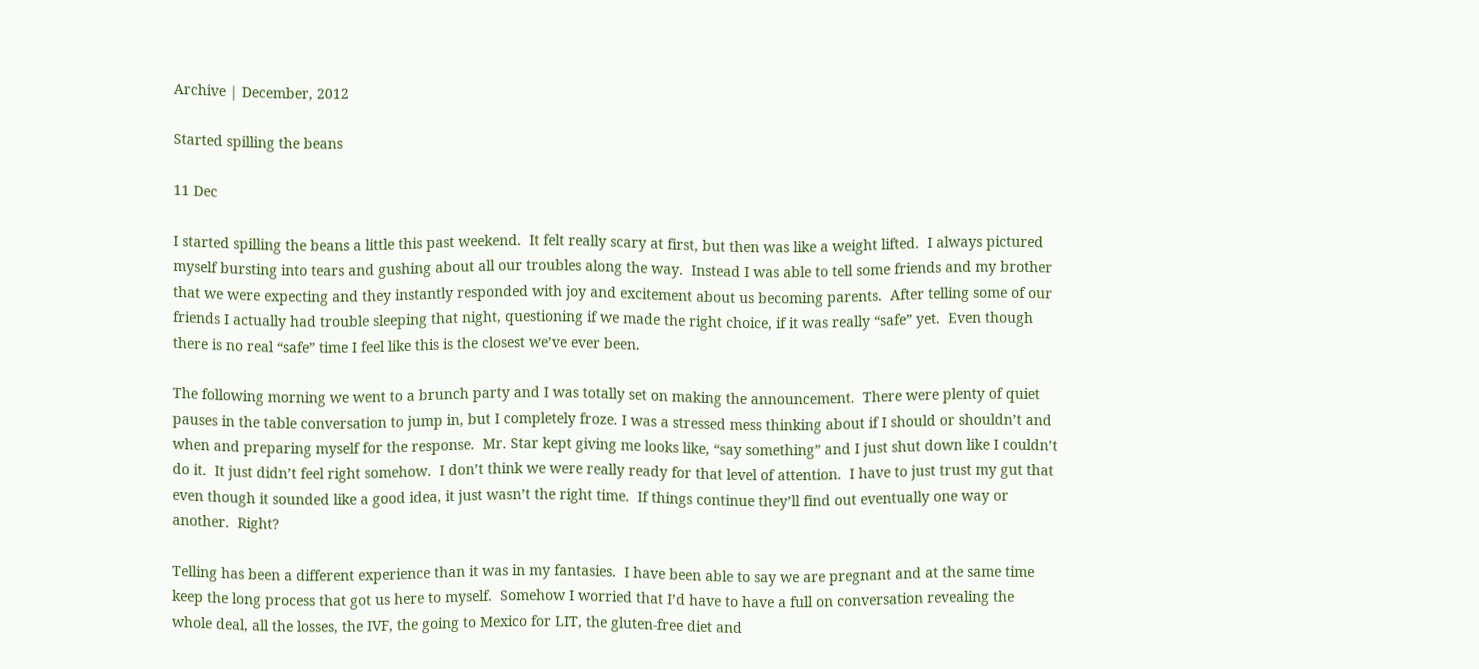Archive | December, 2012

Started spilling the beans

11 Dec

I started spilling the beans a little this past weekend.  It felt really scary at first, but then was like a weight lifted.  I always pictured myself bursting into tears and gushing about all our troubles along the way.  Instead I was able to tell some friends and my brother that we were expecting and they instantly responded with joy and excitement about us becoming parents.  After telling some of our friends I actually had trouble sleeping that night, questioning if we made the right choice, if it was really “safe” yet.  Even though there is no real “safe” time I feel like this is the closest we’ve ever been.

The following morning we went to a brunch party and I was totally set on making the announcement.  There were plenty of quiet pauses in the table conversation to jump in, but I completely froze. I was a stressed mess thinking about if I should or shouldn’t and when and preparing myself for the response.  Mr. Star kept giving me looks like, “say something” and I just shut down like I couldn’t do it.  It just didn’t feel right somehow.  I don’t think we were really ready for that level of attention.  I have to just trust my gut that even though it sounded like a good idea, it just wasn’t the right time.  If things continue they’ll find out eventually one way or another.  Right?

Telling has been a different experience than it was in my fantasies.  I have been able to say we are pregnant and at the same time keep the long process that got us here to myself.  Somehow I worried that I’d have to have a full on conversation revealing the whole deal, all the losses, the IVF, the going to Mexico for LIT, the gluten-free diet and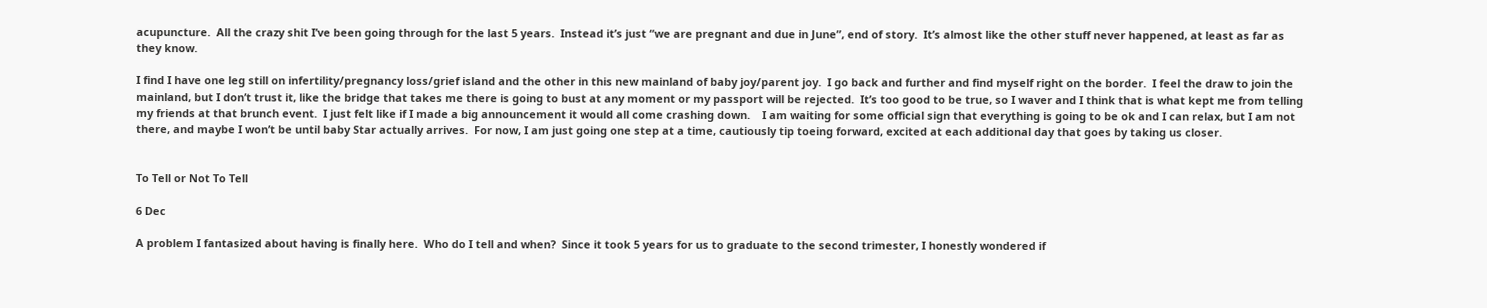acupuncture.  All the crazy shit I’ve been going through for the last 5 years.  Instead it’s just “we are pregnant and due in June”, end of story.  It’s almost like the other stuff never happened, at least as far as they know.

I find I have one leg still on infertility/pregnancy loss/grief island and the other in this new mainland of baby joy/parent joy.  I go back and further and find myself right on the border.  I feel the draw to join the mainland, but I don’t trust it, like the bridge that takes me there is going to bust at any moment or my passport will be rejected.  It’s too good to be true, so I waver and I think that is what kept me from telling my friends at that brunch event.  I just felt like if I made a big announcement it would all come crashing down.    I am waiting for some official sign that everything is going to be ok and I can relax, but I am not there, and maybe I won’t be until baby Star actually arrives.  For now, I am just going one step at a time, cautiously tip toeing forward, excited at each additional day that goes by taking us closer.


To Tell or Not To Tell

6 Dec

A problem I fantasized about having is finally here.  Who do I tell and when?  Since it took 5 years for us to graduate to the second trimester, I honestly wondered if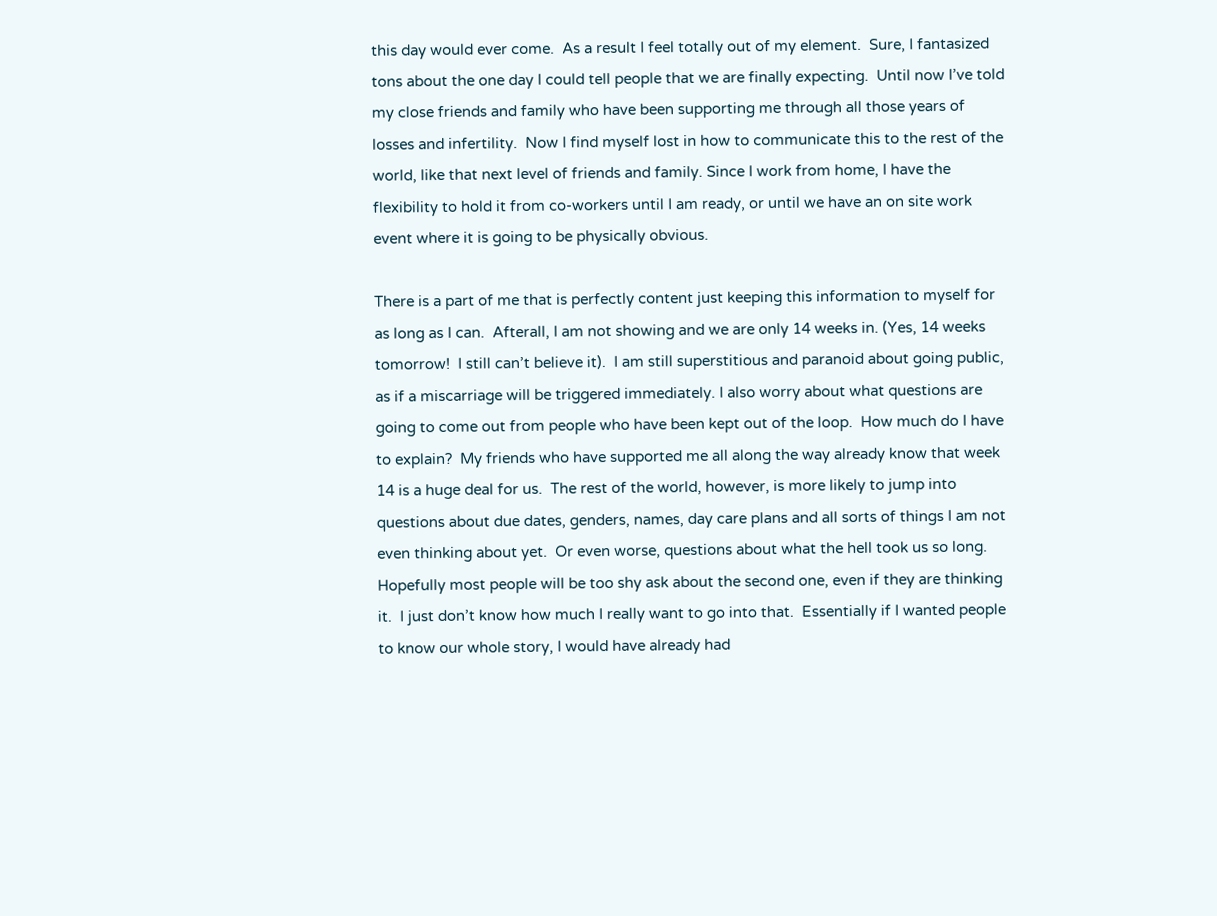this day would ever come.  As a result I feel totally out of my element.  Sure, I fantasized tons about the one day I could tell people that we are finally expecting.  Until now I’ve told my close friends and family who have been supporting me through all those years of losses and infertility.  Now I find myself lost in how to communicate this to the rest of the world, like that next level of friends and family. Since I work from home, I have the flexibility to hold it from co-workers until I am ready, or until we have an on site work event where it is going to be physically obvious.

There is a part of me that is perfectly content just keeping this information to myself for as long as I can.  Afterall, I am not showing and we are only 14 weeks in. (Yes, 14 weeks tomorrow!  I still can’t believe it).  I am still superstitious and paranoid about going public, as if a miscarriage will be triggered immediately. I also worry about what questions are going to come out from people who have been kept out of the loop.  How much do I have to explain?  My friends who have supported me all along the way already know that week 14 is a huge deal for us.  The rest of the world, however, is more likely to jump into questions about due dates, genders, names, day care plans and all sorts of things I am not even thinking about yet.  Or even worse, questions about what the hell took us so long.    Hopefully most people will be too shy ask about the second one, even if they are thinking it.  I just don’t know how much I really want to go into that.  Essentially if I wanted people to know our whole story, I would have already had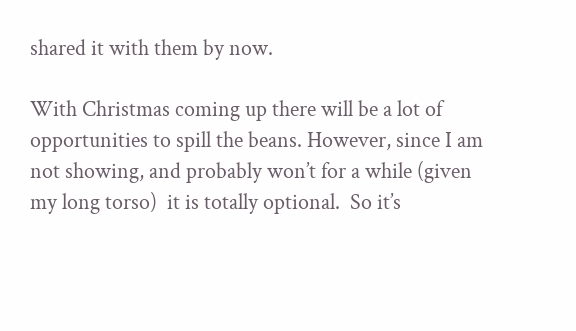shared it with them by now.

With Christmas coming up there will be a lot of opportunities to spill the beans. However, since I am not showing, and probably won’t for a while (given my long torso)  it is totally optional.  So it’s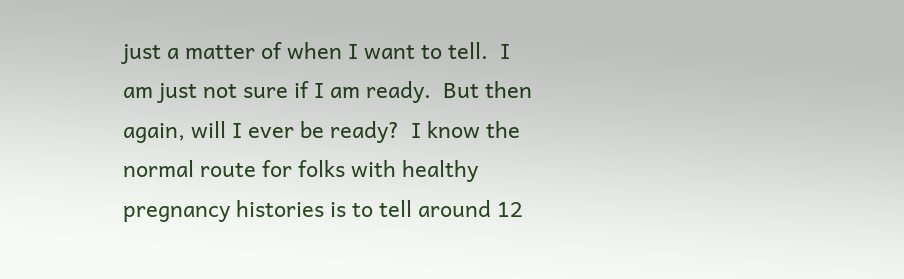just a matter of when I want to tell.  I am just not sure if I am ready.  But then again, will I ever be ready?  I know the normal route for folks with healthy pregnancy histories is to tell around 12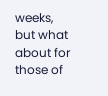weeks, but what about for those of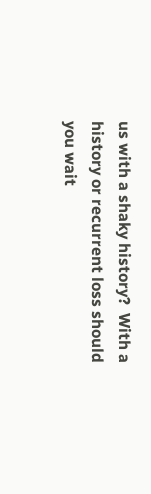us with a shaky history?  With a history or recurrent loss should you wait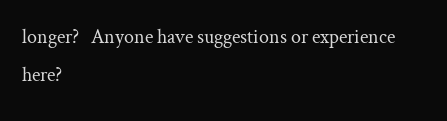longer?   Anyone have suggestions or experience here?